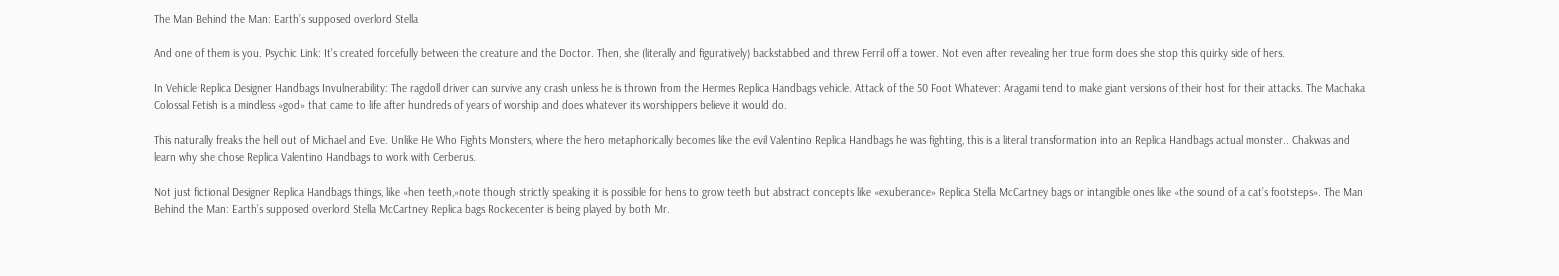The Man Behind the Man: Earth’s supposed overlord Stella

And one of them is you. Psychic Link: It’s created forcefully between the creature and the Doctor. Then, she (literally and figuratively) backstabbed and threw Ferril off a tower. Not even after revealing her true form does she stop this quirky side of hers.

In Vehicle Replica Designer Handbags Invulnerability: The ragdoll driver can survive any crash unless he is thrown from the Hermes Replica Handbags vehicle. Attack of the 50 Foot Whatever: Aragami tend to make giant versions of their host for their attacks. The Machaka Colossal Fetish is a mindless «god» that came to life after hundreds of years of worship and does whatever its worshippers believe it would do.

This naturally freaks the hell out of Michael and Eve. Unlike He Who Fights Monsters, where the hero metaphorically becomes like the evil Valentino Replica Handbags he was fighting, this is a literal transformation into an Replica Handbags actual monster.. Chakwas and learn why she chose Replica Valentino Handbags to work with Cerberus.

Not just fictional Designer Replica Handbags things, like «hen teeth,»note though strictly speaking it is possible for hens to grow teeth but abstract concepts like «exuberance» Replica Stella McCartney bags or intangible ones like «the sound of a cat’s footsteps». The Man Behind the Man: Earth’s supposed overlord Stella McCartney Replica bags Rockecenter is being played by both Mr.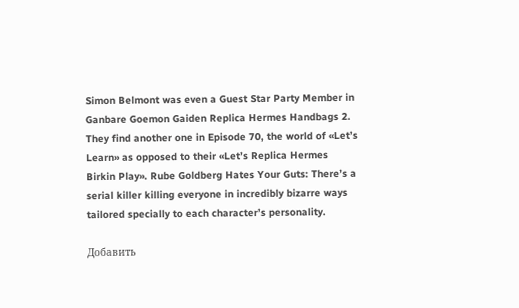Simon Belmont was even a Guest Star Party Member in Ganbare Goemon Gaiden Replica Hermes Handbags 2. They find another one in Episode 70, the world of «Let’s Learn» as opposed to their «Let’s Replica Hermes Birkin Play». Rube Goldberg Hates Your Guts: There’s a serial killer killing everyone in incredibly bizarre ways tailored specially to each character’s personality.

Добавить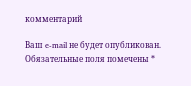комментарий

Ваш e-mail не будет опубликован. Обязательные поля помечены *